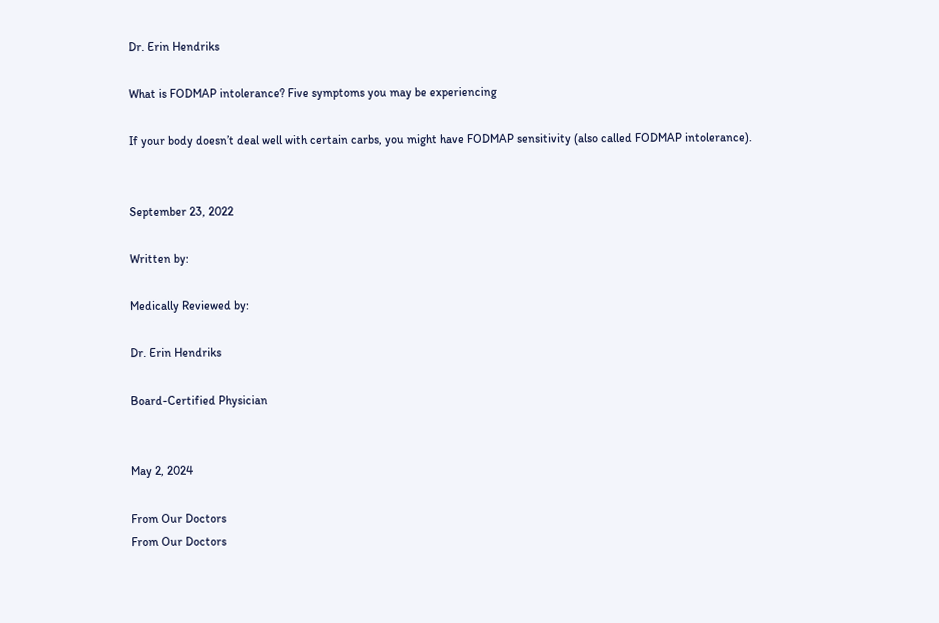Dr. Erin Hendriks

What is FODMAP intolerance? Five symptoms you may be experiencing

If your body doesn’t deal well with certain carbs, you might have FODMAP sensitivity (also called FODMAP intolerance).


September 23, 2022

Written by:

Medically Reviewed by:

Dr. Erin Hendriks

Board-Certified Physician


May 2, 2024

From Our Doctors
From Our Doctors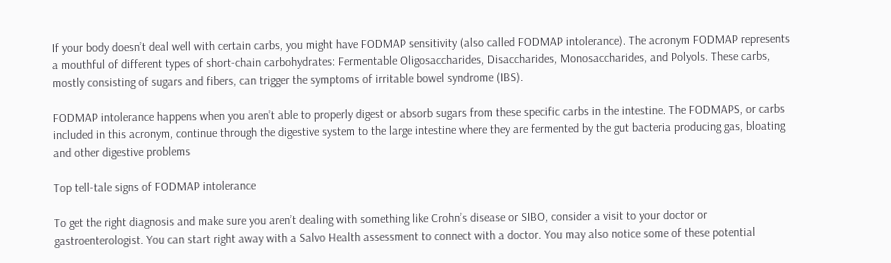If your body doesn’t deal well with certain carbs, you might have FODMAP sensitivity (also called FODMAP intolerance). The acronym FODMAP represents a mouthful of different types of short-chain carbohydrates: Fermentable Oligosaccharides, Disaccharides, Monosaccharides, and Polyols. These carbs, mostly consisting of sugars and fibers, can trigger the symptoms of irritable bowel syndrome (IBS).

FODMAP intolerance happens when you aren’t able to properly digest or absorb sugars from these specific carbs in the intestine. The FODMAPS, or carbs included in this acronym, continue through the digestive system to the large intestine where they are fermented by the gut bacteria producing gas, bloating and other digestive problems

Top tell-tale signs of FODMAP intolerance

To get the right diagnosis and make sure you aren’t dealing with something like Crohn’s disease or SIBO, consider a visit to your doctor or gastroenterologist. You can start right away with a Salvo Health assessment to connect with a doctor. You may also notice some of these potential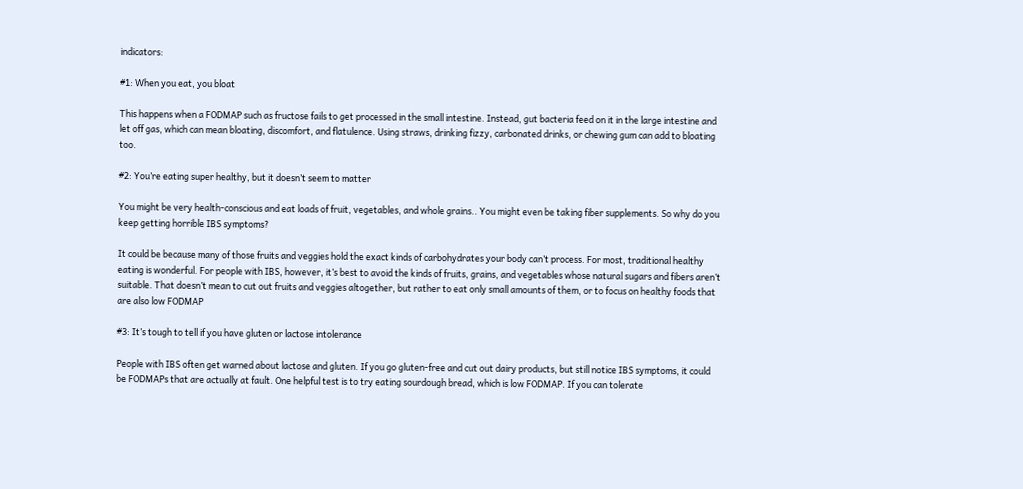indicators:

#1: When you eat, you bloat

This happens when a FODMAP such as fructose fails to get processed in the small intestine. Instead, gut bacteria feed on it in the large intestine and let off gas, which can mean bloating, discomfort, and flatulence. Using straws, drinking fizzy, carbonated drinks, or chewing gum can add to bloating too.

#2: You’re eating super healthy, but it doesn’t seem to matter

You might be very health-conscious and eat loads of fruit, vegetables, and whole grains.. You might even be taking fiber supplements. So why do you keep getting horrible IBS symptoms?

It could be because many of those fruits and veggies hold the exact kinds of carbohydrates your body can’t process. For most, traditional healthy eating is wonderful. For people with IBS, however, it’s best to avoid the kinds of fruits, grains, and vegetables whose natural sugars and fibers aren’t suitable. That doesn’t mean to cut out fruits and veggies altogether, but rather to eat only small amounts of them, or to focus on healthy foods that are also low FODMAP

#3: It’s tough to tell if you have gluten or lactose intolerance

People with IBS often get warned about lactose and gluten. If you go gluten-free and cut out dairy products, but still notice IBS symptoms, it could be FODMAPs that are actually at fault. One helpful test is to try eating sourdough bread, which is low FODMAP. If you can tolerate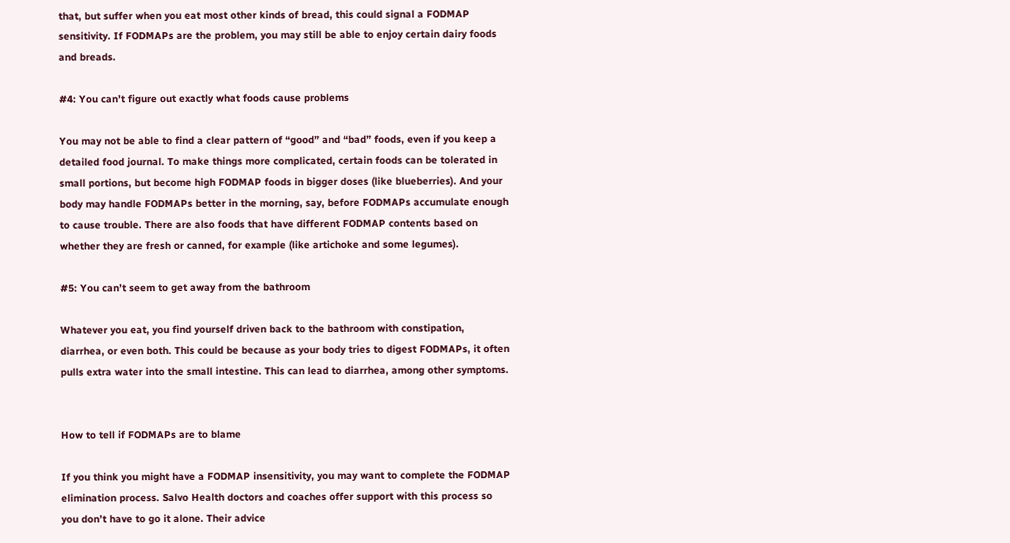that, but suffer when you eat most other kinds of bread, this could signal a FODMAP sensitivity. If FODMAPs are the problem, you may still be able to enjoy certain dairy foods and breads.

#4: You can’t figure out exactly what foods cause problems

You may not be able to find a clear pattern of “good” and “bad” foods, even if you keep a detailed food journal. To make things more complicated, certain foods can be tolerated in small portions, but become high FODMAP foods in bigger doses (like blueberries). And your body may handle FODMAPs better in the morning, say, before FODMAPs accumulate enough to cause trouble. There are also foods that have different FODMAP contents based on whether they are fresh or canned, for example (like artichoke and some legumes).

#5: You can’t seem to get away from the bathroom

Whatever you eat, you find yourself driven back to the bathroom with constipation, diarrhea, or even both. This could be because as your body tries to digest FODMAPs, it often pulls extra water into the small intestine. This can lead to diarrhea, among other symptoms.


How to tell if FODMAPs are to blame

If you think you might have a FODMAP insensitivity, you may want to complete the FODMAP elimination process. Salvo Health doctors and coaches offer support with this process so you don’t have to go it alone. Their advice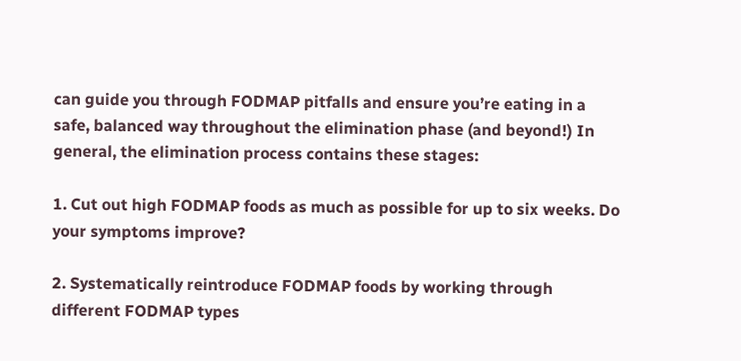can guide you through FODMAP pitfalls and ensure you’re eating in a safe, balanced way throughout the elimination phase (and beyond!) In general, the elimination process contains these stages:

1. Cut out high FODMAP foods as much as possible for up to six weeks. Do your symptoms improve?

2. Systematically reintroduce FODMAP foods by working through different FODMAP types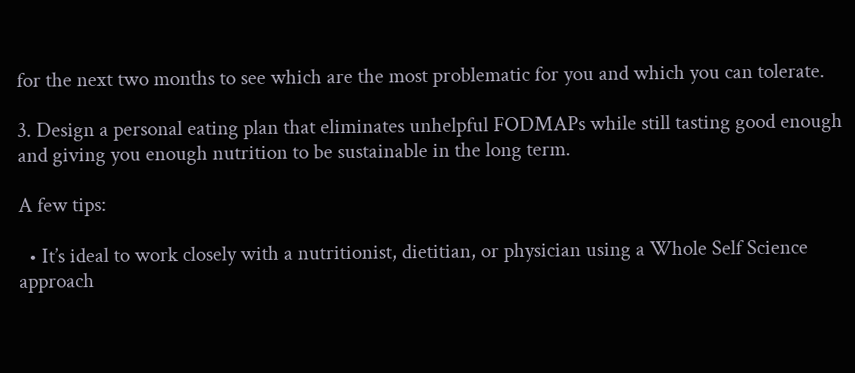for the next two months to see which are the most problematic for you and which you can tolerate.

3. Design a personal eating plan that eliminates unhelpful FODMAPs while still tasting good enough and giving you enough nutrition to be sustainable in the long term.

A few tips:

  • It’s ideal to work closely with a nutritionist, dietitian, or physician using a Whole Self Science approach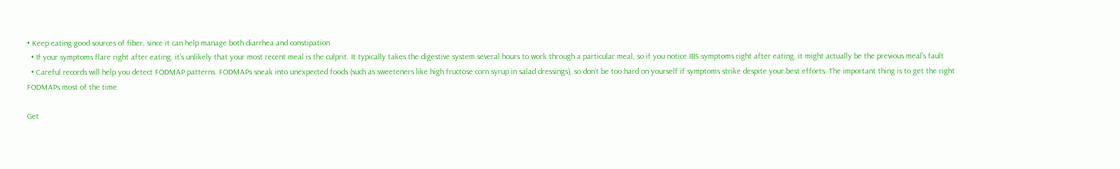• Keep eating good sources of fiber, since it can help manage both diarrhea and constipation
  • If your symptoms flare right after eating, it’s unlikely that your most recent meal is the culprit. It typically takes the digestive system several hours to work through a particular meal, so if you notice IBS symptoms right after eating, it might actually be the previous meal’s fault
  • Careful records will help you detect FODMAP patterns. FODMAPs sneak into unexpected foods (such as sweeteners like high fructose corn syrup in salad dressings), so don’t be too hard on yourself if symptoms strike despite your best efforts. The important thing is to get the right FODMAPs most of the time

Get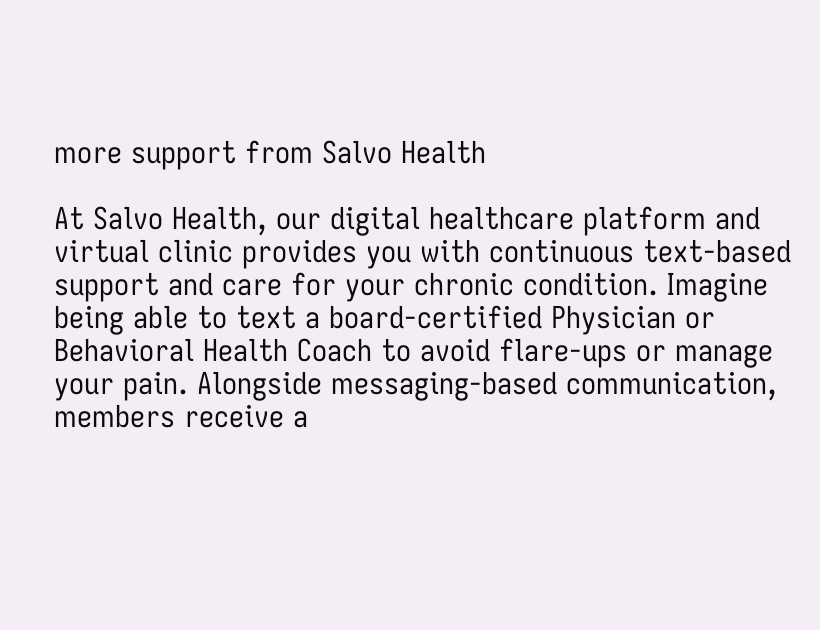more support from Salvo Health

At Salvo Health, our digital healthcare platform and virtual clinic provides you with continuous text-based support and care for your chronic condition. Imagine being able to text a board-certified Physician or Behavioral Health Coach to avoid flare-ups or manage your pain. Alongside messaging-based communication, members receive a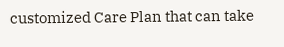customized Care Plan that can take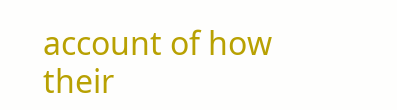account of how their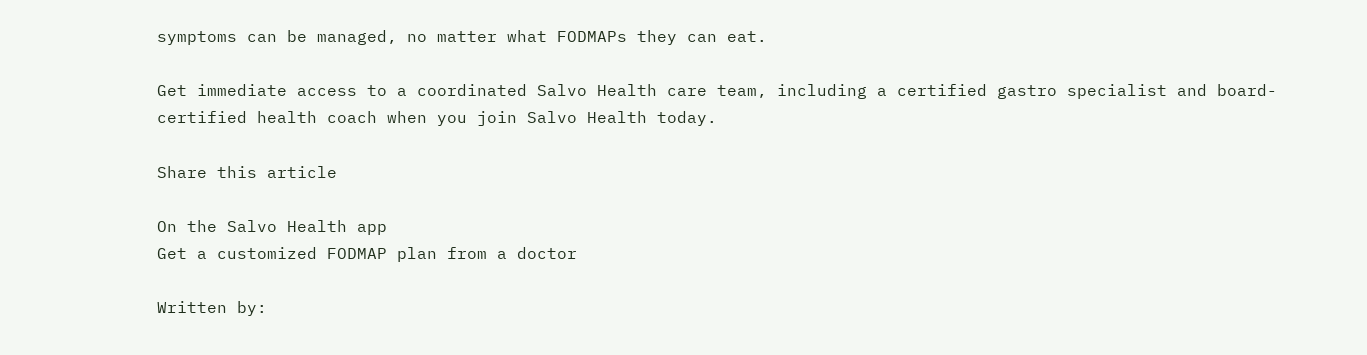symptoms can be managed, no matter what FODMAPs they can eat.

Get immediate access to a coordinated Salvo Health care team, including a certified gastro specialist and board-certified health coach when you join Salvo Health today.

Share this article

On the Salvo Health app
Get a customized FODMAP plan from a doctor

Written by: